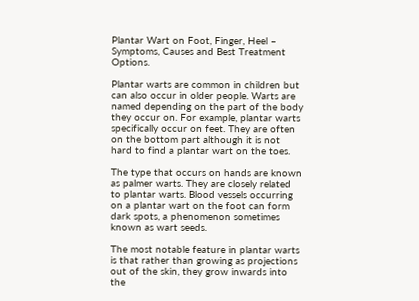Plantar Wart on Foot, Finger, Heel – Symptoms, Causes and Best Treatment Options.

Plantar warts are common in children but can also occur in older people. Warts are named depending on the part of the body they occur on. For example, plantar warts specifically occur on feet. They are often on the bottom part although it is not hard to find a plantar wart on the toes.

The type that occurs on hands are known as palmer warts. They are closely related to plantar warts. Blood vessels occurring on a plantar wart on the foot can form dark spots, a phenomenon sometimes known as wart seeds.

The most notable feature in plantar warts is that rather than growing as projections out of the skin, they grow inwards into the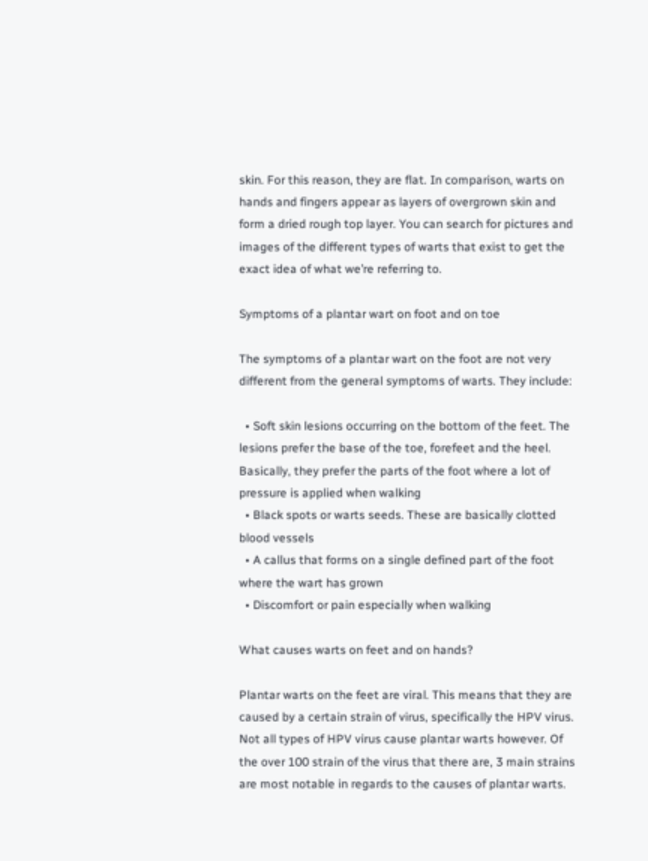skin. For this reason, they are flat. In comparison, warts on hands and fingers appear as layers of overgrown skin and form a dried rough top layer. You can search for pictures and images of the different types of warts that exist to get the exact idea of what we’re referring to.

Symptoms of a plantar wart on foot and on toe

The symptoms of a plantar wart on the foot are not very different from the general symptoms of warts. They include:

  • Soft skin lesions occurring on the bottom of the feet. The lesions prefer the base of the toe, forefeet and the heel. Basically, they prefer the parts of the foot where a lot of pressure is applied when walking
  • Black spots or warts seeds. These are basically clotted blood vessels
  • A callus that forms on a single defined part of the foot where the wart has grown
  • Discomfort or pain especially when walking

What causes warts on feet and on hands?

Plantar warts on the feet are viral. This means that they are caused by a certain strain of virus, specifically the HPV virus. Not all types of HPV virus cause plantar warts however. Of the over 100 strain of the virus that there are, 3 main strains are most notable in regards to the causes of plantar warts.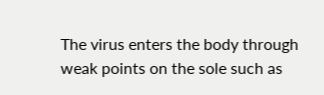The virus enters the body through weak points on the sole such as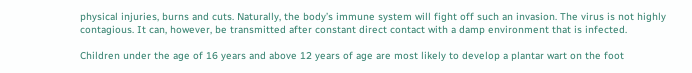physical injuries, burns and cuts. Naturally, the body’s immune system will fight off such an invasion. The virus is not highly contagious. It can, however, be transmitted after constant direct contact with a damp environment that is infected.

Children under the age of 16 years and above 12 years of age are most likely to develop a plantar wart on the foot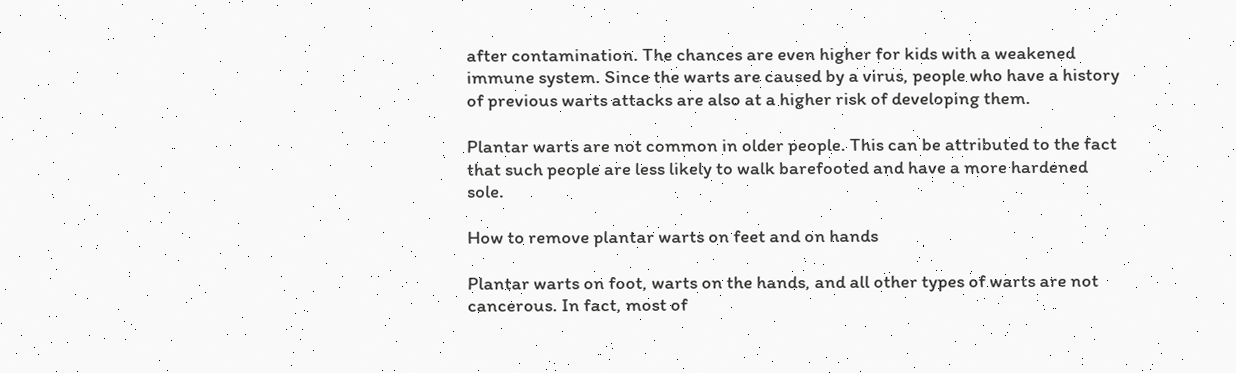after contamination. The chances are even higher for kids with a weakened immune system. Since the warts are caused by a virus, people who have a history of previous warts attacks are also at a higher risk of developing them.

Plantar warts are not common in older people. This can be attributed to the fact that such people are less likely to walk barefooted and have a more hardened sole.

How to remove plantar warts on feet and on hands

Plantar warts on foot, warts on the hands, and all other types of warts are not cancerous. In fact, most of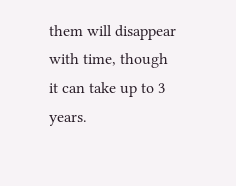them will disappear with time, though it can take up to 3 years.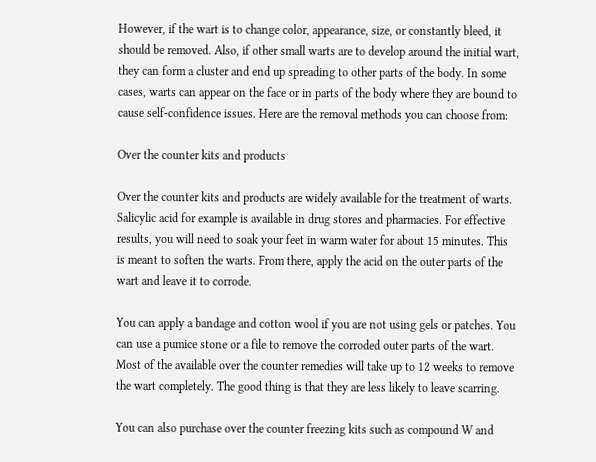However, if the wart is to change color, appearance, size, or constantly bleed, it should be removed. Also, if other small warts are to develop around the initial wart, they can form a cluster and end up spreading to other parts of the body. In some cases, warts can appear on the face or in parts of the body where they are bound to cause self-confidence issues. Here are the removal methods you can choose from:

Over the counter kits and products

Over the counter kits and products are widely available for the treatment of warts. Salicylic acid for example is available in drug stores and pharmacies. For effective results, you will need to soak your feet in warm water for about 15 minutes. This is meant to soften the warts. From there, apply the acid on the outer parts of the wart and leave it to corrode.

You can apply a bandage and cotton wool if you are not using gels or patches. You can use a pumice stone or a file to remove the corroded outer parts of the wart. Most of the available over the counter remedies will take up to 12 weeks to remove the wart completely. The good thing is that they are less likely to leave scarring.

You can also purchase over the counter freezing kits such as compound W and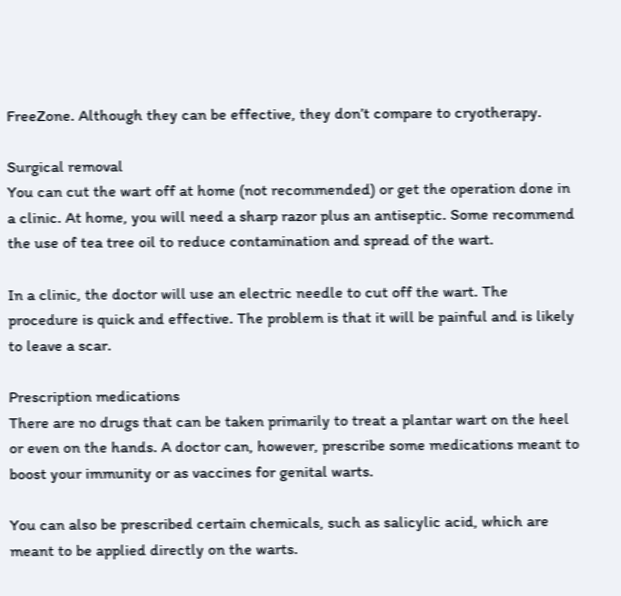FreeZone. Although they can be effective, they don’t compare to cryotherapy.

Surgical removal
You can cut the wart off at home (not recommended) or get the operation done in a clinic. At home, you will need a sharp razor plus an antiseptic. Some recommend the use of tea tree oil to reduce contamination and spread of the wart.

In a clinic, the doctor will use an electric needle to cut off the wart. The procedure is quick and effective. The problem is that it will be painful and is likely to leave a scar.

Prescription medications
There are no drugs that can be taken primarily to treat a plantar wart on the heel or even on the hands. A doctor can, however, prescribe some medications meant to boost your immunity or as vaccines for genital warts.

You can also be prescribed certain chemicals, such as salicylic acid, which are meant to be applied directly on the warts.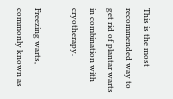This is the most recommended way to get rid of plantar warts in combination with cryotherapy.

Freezing warts, commonly known as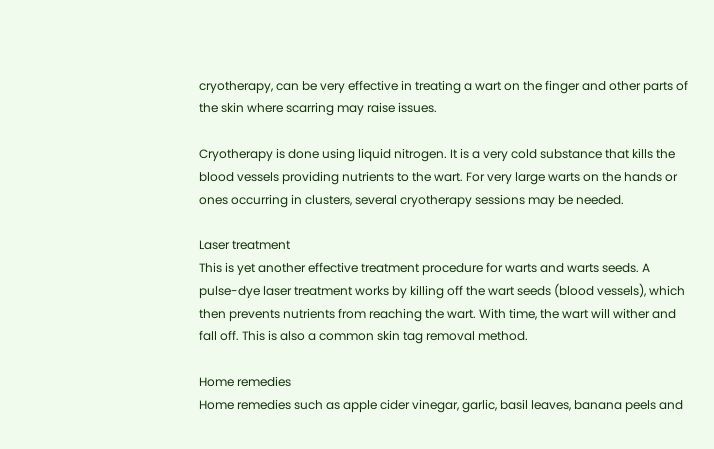cryotherapy, can be very effective in treating a wart on the finger and other parts of the skin where scarring may raise issues.

Cryotherapy is done using liquid nitrogen. It is a very cold substance that kills the blood vessels providing nutrients to the wart. For very large warts on the hands or ones occurring in clusters, several cryotherapy sessions may be needed.

Laser treatment
This is yet another effective treatment procedure for warts and warts seeds. A pulse-dye laser treatment works by killing off the wart seeds (blood vessels), which then prevents nutrients from reaching the wart. With time, the wart will wither and fall off. This is also a common skin tag removal method.

Home remedies
Home remedies such as apple cider vinegar, garlic, basil leaves, banana peels and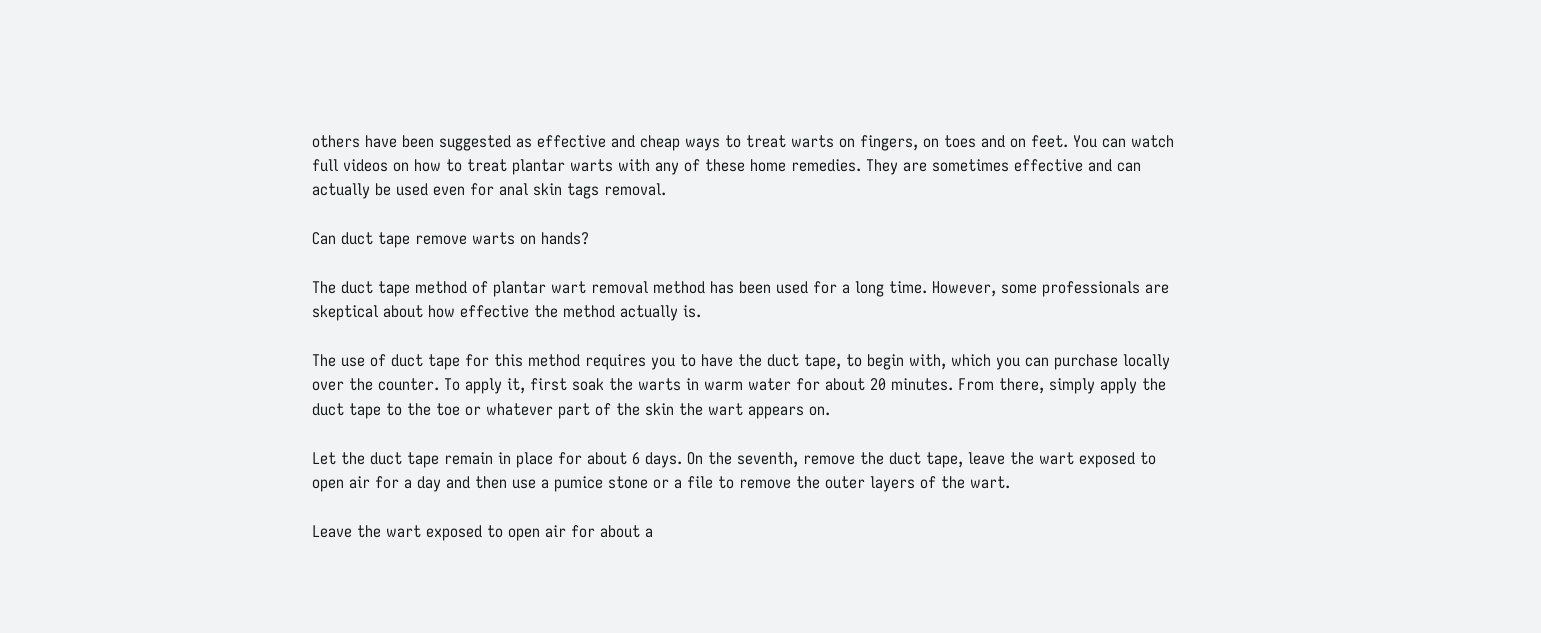others have been suggested as effective and cheap ways to treat warts on fingers, on toes and on feet. You can watch full videos on how to treat plantar warts with any of these home remedies. They are sometimes effective and can actually be used even for anal skin tags removal.

Can duct tape remove warts on hands?

The duct tape method of plantar wart removal method has been used for a long time. However, some professionals are skeptical about how effective the method actually is.

The use of duct tape for this method requires you to have the duct tape, to begin with, which you can purchase locally over the counter. To apply it, first soak the warts in warm water for about 20 minutes. From there, simply apply the duct tape to the toe or whatever part of the skin the wart appears on.

Let the duct tape remain in place for about 6 days. On the seventh, remove the duct tape, leave the wart exposed to open air for a day and then use a pumice stone or a file to remove the outer layers of the wart.

Leave the wart exposed to open air for about a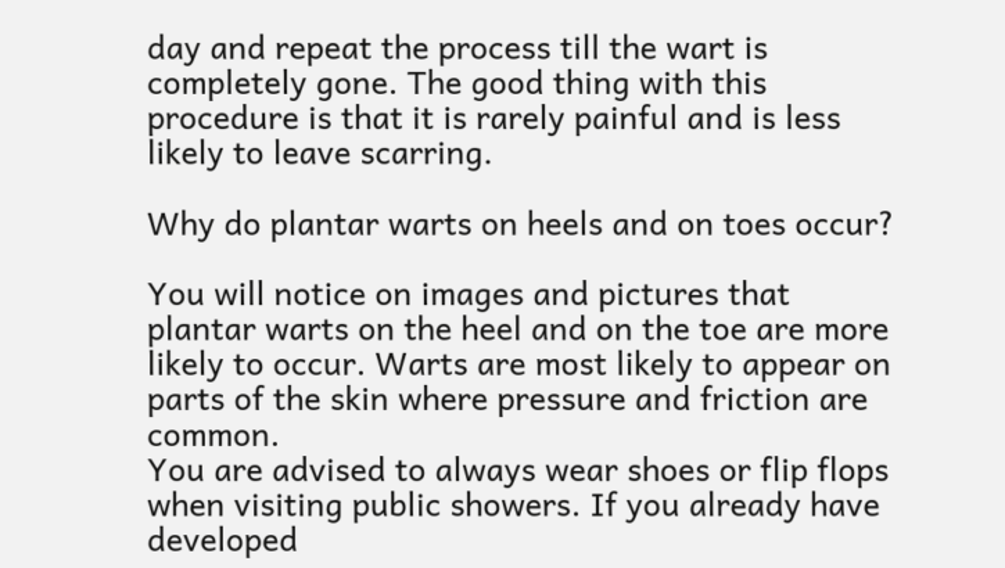day and repeat the process till the wart is completely gone. The good thing with this procedure is that it is rarely painful and is less likely to leave scarring.

Why do plantar warts on heels and on toes occur?

You will notice on images and pictures that plantar warts on the heel and on the toe are more likely to occur. Warts are most likely to appear on parts of the skin where pressure and friction are common.
You are advised to always wear shoes or flip flops when visiting public showers. If you already have developed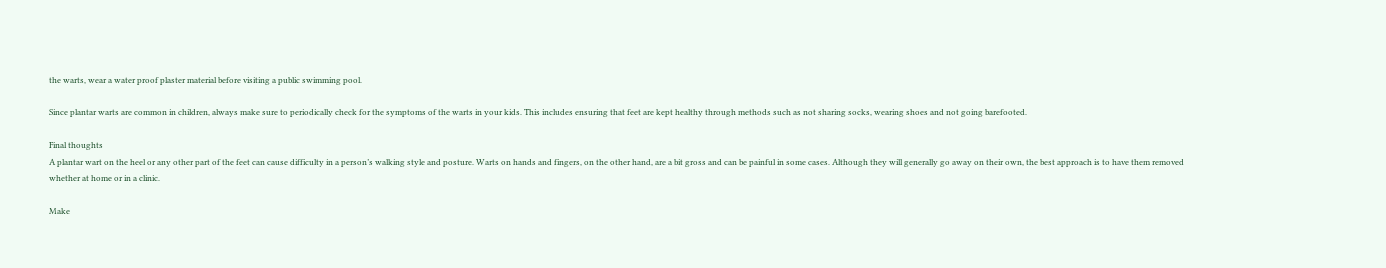the warts, wear a water proof plaster material before visiting a public swimming pool.

Since plantar warts are common in children, always make sure to periodically check for the symptoms of the warts in your kids. This includes ensuring that feet are kept healthy through methods such as not sharing socks, wearing shoes and not going barefooted.

Final thoughts
A plantar wart on the heel or any other part of the feet can cause difficulty in a person’s walking style and posture. Warts on hands and fingers, on the other hand, are a bit gross and can be painful in some cases. Although they will generally go away on their own, the best approach is to have them removed whether at home or in a clinic.

Make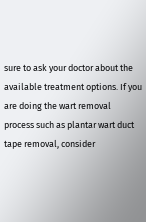sure to ask your doctor about the available treatment options. If you are doing the wart removal process such as plantar wart duct tape removal, consider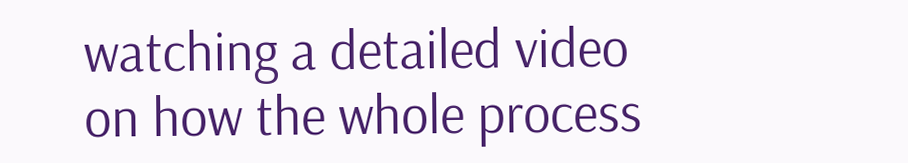watching a detailed video on how the whole process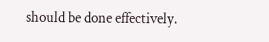should be done effectively.